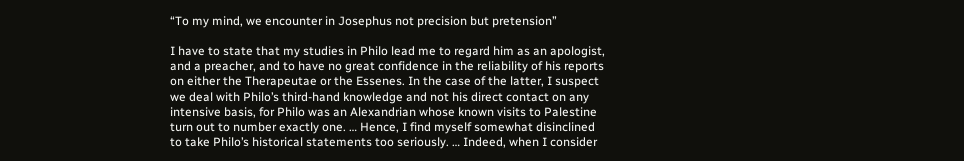“To my mind, we encounter in Josephus not precision but pretension”

I have to state that my studies in Philo lead me to regard him as an apologist, and a preacher, and to have no great confidence in the reliability of his reports on either the Therapeutae or the Essenes. In the case of the latter, I suspect we deal with Philo’s third-hand knowledge and not his direct contact on any intensive basis, for Philo was an Alexandrian whose known visits to Palestine turn out to number exactly one. … Hence, I find myself somewhat disinclined to take Philo’s historical statements too seriously. … Indeed, when I consider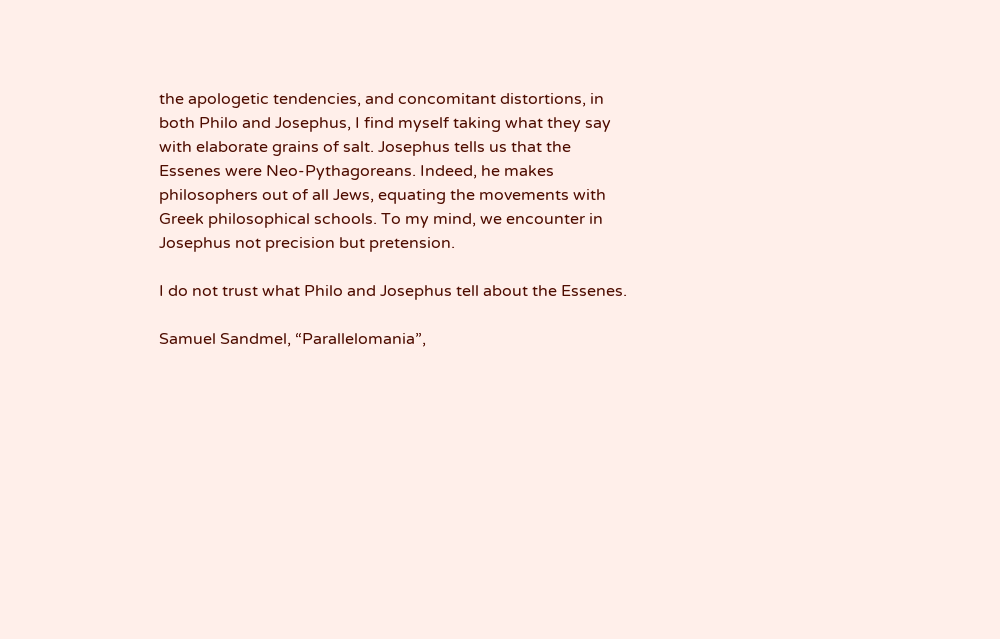the apologetic tendencies, and concomitant distortions, in both Philo and Josephus, I find myself taking what they say with elaborate grains of salt. Josephus tells us that the Essenes were Neo-Pythagoreans. Indeed, he makes philosophers out of all Jews, equating the movements with Greek philosophical schools. To my mind, we encounter in Josephus not precision but pretension.

I do not trust what Philo and Josephus tell about the Essenes.

Samuel Sandmel, “Parallelomania”,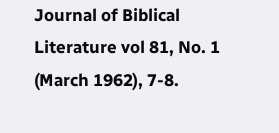Journal of Biblical Literature vol 81, No. 1 (March 1962), 7-8.